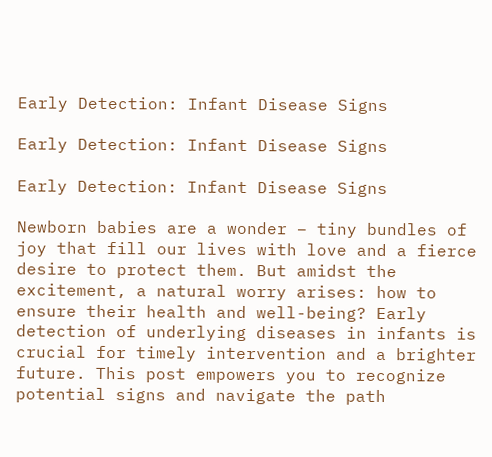Early Detection: Infant Disease Signs

Early Detection: Infant Disease Signs

Early Detection: Infant Disease Signs

Newborn babies are a wonder – tiny bundles of joy that fill our lives with love and a fierce desire to protect them. But amidst the excitement, a natural worry arises: how to ensure their health and well-being? Early detection of underlying diseases in infants is crucial for timely intervention and a brighter future. This post empowers you to recognize potential signs and navigate the path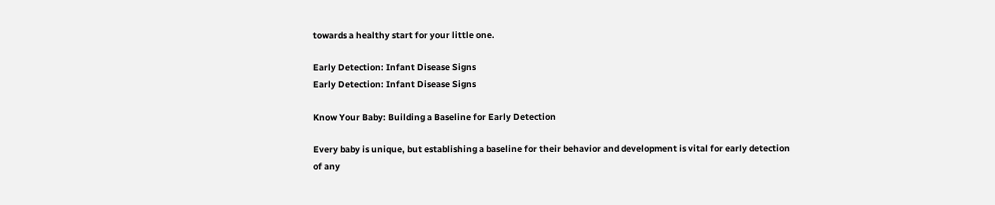towards a healthy start for your little one.

Early Detection: Infant Disease Signs
Early Detection: Infant Disease Signs

Know Your Baby: Building a Baseline for Early Detection

Every baby is unique, but establishing a baseline for their behavior and development is vital for early detection of any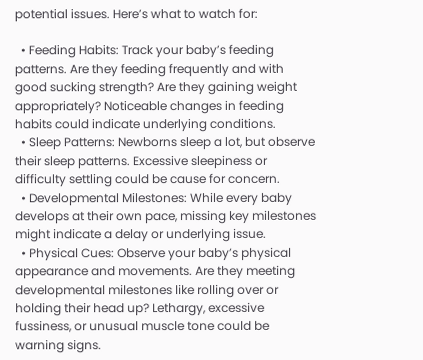potential issues. Here’s what to watch for:

  • Feeding Habits: Track your baby’s feeding patterns. Are they feeding frequently and with good sucking strength? Are they gaining weight appropriately? Noticeable changes in feeding habits could indicate underlying conditions.
  • Sleep Patterns: Newborns sleep a lot, but observe their sleep patterns. Excessive sleepiness or difficulty settling could be cause for concern.
  • Developmental Milestones: While every baby develops at their own pace, missing key milestones might indicate a delay or underlying issue.
  • Physical Cues: Observe your baby’s physical appearance and movements. Are they meeting developmental milestones like rolling over or holding their head up? Lethargy, excessive fussiness, or unusual muscle tone could be warning signs.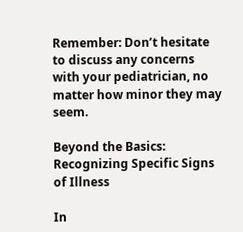Remember: Don’t hesitate to discuss any concerns with your pediatrician, no matter how minor they may seem.

Beyond the Basics: Recognizing Specific Signs of Illness

In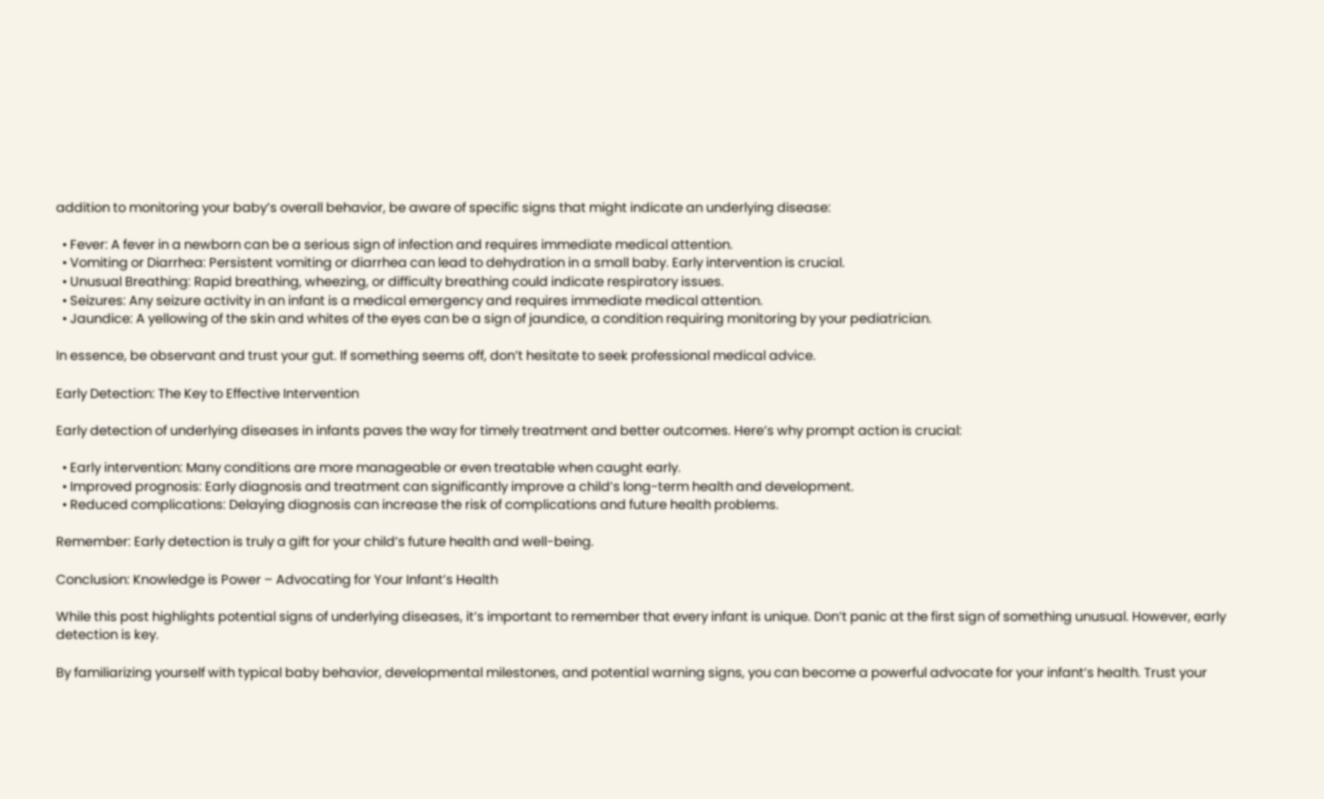addition to monitoring your baby’s overall behavior, be aware of specific signs that might indicate an underlying disease:

  • Fever: A fever in a newborn can be a serious sign of infection and requires immediate medical attention.
  • Vomiting or Diarrhea: Persistent vomiting or diarrhea can lead to dehydration in a small baby. Early intervention is crucial.
  • Unusual Breathing: Rapid breathing, wheezing, or difficulty breathing could indicate respiratory issues.
  • Seizures: Any seizure activity in an infant is a medical emergency and requires immediate medical attention.
  • Jaundice: A yellowing of the skin and whites of the eyes can be a sign of jaundice, a condition requiring monitoring by your pediatrician.

In essence, be observant and trust your gut. If something seems off, don’t hesitate to seek professional medical advice.

Early Detection: The Key to Effective Intervention

Early detection of underlying diseases in infants paves the way for timely treatment and better outcomes. Here’s why prompt action is crucial:

  • Early intervention: Many conditions are more manageable or even treatable when caught early.
  • Improved prognosis: Early diagnosis and treatment can significantly improve a child’s long-term health and development.
  • Reduced complications: Delaying diagnosis can increase the risk of complications and future health problems.

Remember: Early detection is truly a gift for your child’s future health and well-being.

Conclusion: Knowledge is Power – Advocating for Your Infant’s Health

While this post highlights potential signs of underlying diseases, it’s important to remember that every infant is unique. Don’t panic at the first sign of something unusual. However, early detection is key.

By familiarizing yourself with typical baby behavior, developmental milestones, and potential warning signs, you can become a powerful advocate for your infant’s health. Trust your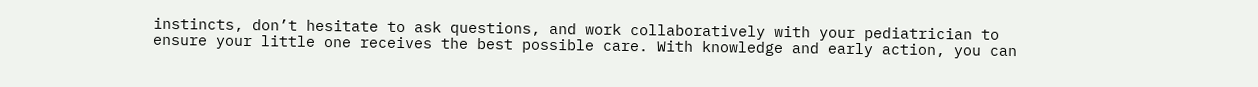instincts, don’t hesitate to ask questions, and work collaboratively with your pediatrician to ensure your little one receives the best possible care. With knowledge and early action, you can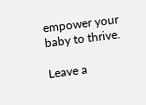empower your baby to thrive.

Leave a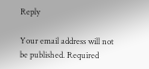Reply

Your email address will not be published. Required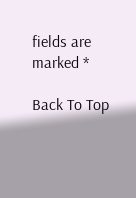fields are marked *

Back To Top